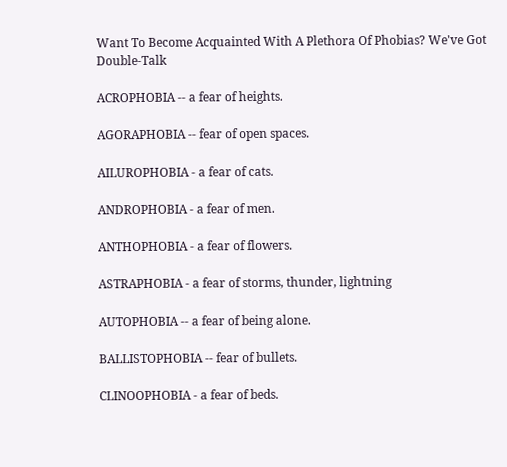Want To Become Acquainted With A Plethora Of Phobias? We've Got Double-Talk

ACROPHOBIA -- a fear of heights.

AGORAPHOBIA -- fear of open spaces.

AILUROPHOBIA - a fear of cats.

ANDROPHOBIA - a fear of men.

ANTHOPHOBIA - a fear of flowers.

ASTRAPHOBIA - a fear of storms, thunder, lightning

AUTOPHOBIA -- a fear of being alone.

BALLISTOPHOBIA -- fear of bullets.

CLINOOPHOBIA - a fear of beds.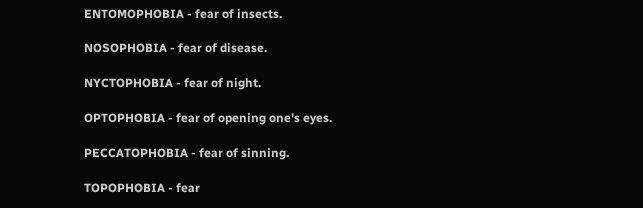ENTOMOPHOBIA - fear of insects.

NOSOPHOBIA - fear of disease.

NYCTOPHOBIA - fear of night.

OPTOPHOBIA - fear of opening one's eyes.

PECCATOPHOBIA - fear of sinning.

TOPOPHOBIA - fear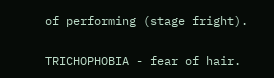of performing (stage fright).

TRICHOPHOBIA - fear of hair.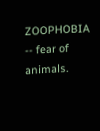ZOOPHOBIA -- fear of animals.